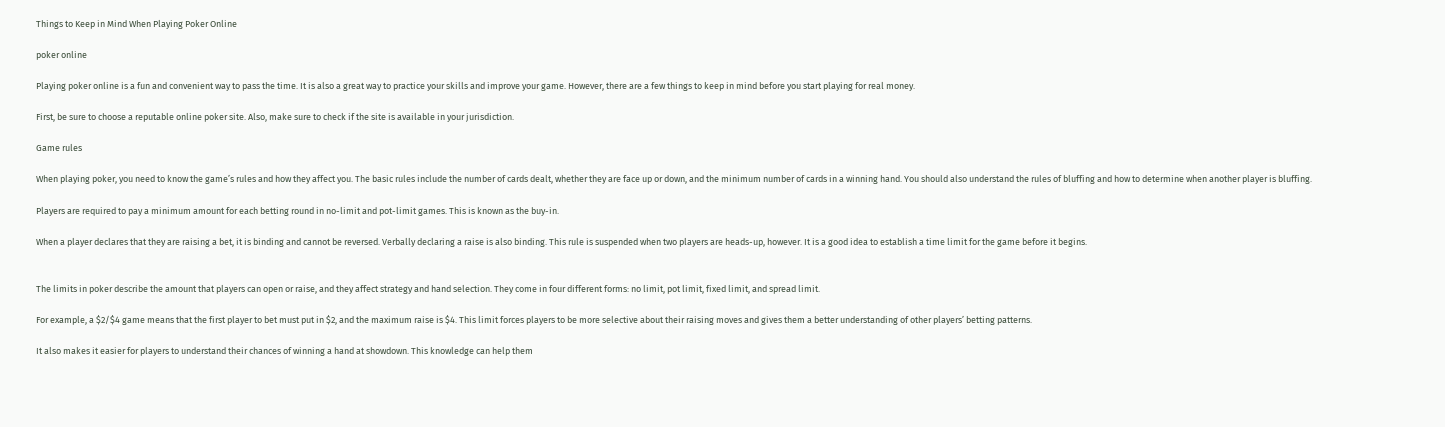Things to Keep in Mind When Playing Poker Online

poker online

Playing poker online is a fun and convenient way to pass the time. It is also a great way to practice your skills and improve your game. However, there are a few things to keep in mind before you start playing for real money.

First, be sure to choose a reputable online poker site. Also, make sure to check if the site is available in your jurisdiction.

Game rules

When playing poker, you need to know the game’s rules and how they affect you. The basic rules include the number of cards dealt, whether they are face up or down, and the minimum number of cards in a winning hand. You should also understand the rules of bluffing and how to determine when another player is bluffing.

Players are required to pay a minimum amount for each betting round in no-limit and pot-limit games. This is known as the buy-in.

When a player declares that they are raising a bet, it is binding and cannot be reversed. Verbally declaring a raise is also binding. This rule is suspended when two players are heads-up, however. It is a good idea to establish a time limit for the game before it begins.


The limits in poker describe the amount that players can open or raise, and they affect strategy and hand selection. They come in four different forms: no limit, pot limit, fixed limit, and spread limit.

For example, a $2/$4 game means that the first player to bet must put in $2, and the maximum raise is $4. This limit forces players to be more selective about their raising moves and gives them a better understanding of other players’ betting patterns.

It also makes it easier for players to understand their chances of winning a hand at showdown. This knowledge can help them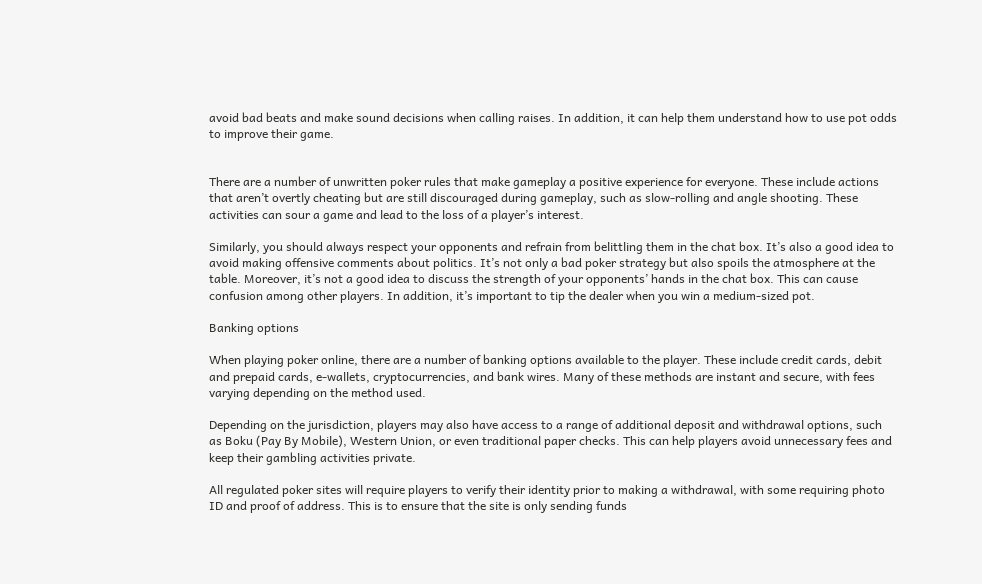avoid bad beats and make sound decisions when calling raises. In addition, it can help them understand how to use pot odds to improve their game.


There are a number of unwritten poker rules that make gameplay a positive experience for everyone. These include actions that aren’t overtly cheating but are still discouraged during gameplay, such as slow-rolling and angle shooting. These activities can sour a game and lead to the loss of a player’s interest.

Similarly, you should always respect your opponents and refrain from belittling them in the chat box. It’s also a good idea to avoid making offensive comments about politics. It’s not only a bad poker strategy but also spoils the atmosphere at the table. Moreover, it’s not a good idea to discuss the strength of your opponents’ hands in the chat box. This can cause confusion among other players. In addition, it’s important to tip the dealer when you win a medium-sized pot.

Banking options

When playing poker online, there are a number of banking options available to the player. These include credit cards, debit and prepaid cards, e-wallets, cryptocurrencies, and bank wires. Many of these methods are instant and secure, with fees varying depending on the method used.

Depending on the jurisdiction, players may also have access to a range of additional deposit and withdrawal options, such as Boku (Pay By Mobile), Western Union, or even traditional paper checks. This can help players avoid unnecessary fees and keep their gambling activities private.

All regulated poker sites will require players to verify their identity prior to making a withdrawal, with some requiring photo ID and proof of address. This is to ensure that the site is only sending funds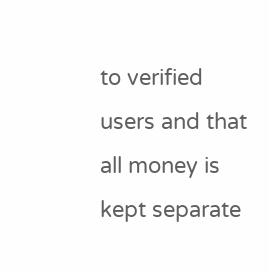to verified users and that all money is kept separate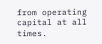from operating capital at all times.